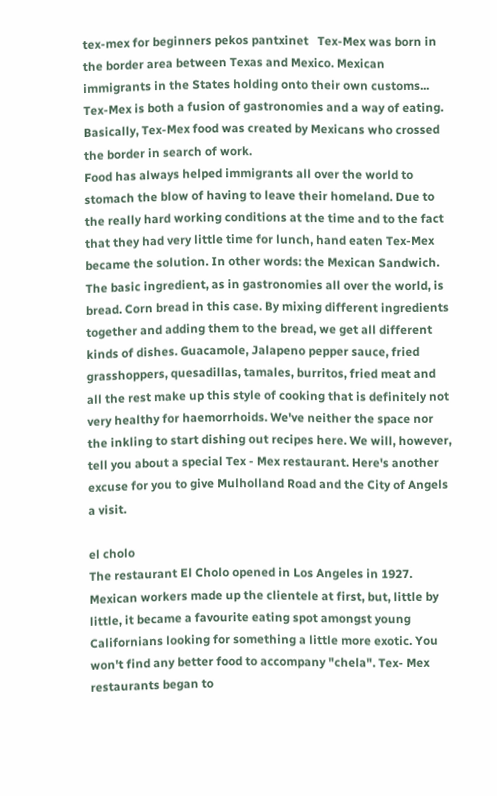tex-mex for beginners pekos pantxinet   Tex-Mex was born in the border area between Texas and Mexico. Mexican immigrants in the States holding onto their own customs... Tex-Mex is both a fusion of gastronomies and a way of eating. Basically, Tex-Mex food was created by Mexicans who crossed the border in search of work.
Food has always helped immigrants all over the world to stomach the blow of having to leave their homeland. Due to the really hard working conditions at the time and to the fact that they had very little time for lunch, hand eaten Tex-Mex became the solution. In other words: the Mexican Sandwich.
The basic ingredient, as in gastronomies all over the world, is bread. Corn bread in this case. By mixing different ingredients together and adding them to the bread, we get all different kinds of dishes. Guacamole, Jalapeno pepper sauce, fried grasshoppers, quesadillas, tamales, burritos, fried meat and all the rest make up this style of cooking that is definitely not very healthy for haemorrhoids. We've neither the space nor the inkling to start dishing out recipes here. We will, however, tell you about a special Tex - Mex restaurant. Here's another excuse for you to give Mulholland Road and the City of Angels a visit.

el cholo
The restaurant El Cholo opened in Los Angeles in 1927. Mexican workers made up the clientele at first, but, little by little, it became a favourite eating spot amongst young Californians looking for something a little more exotic. You won't find any better food to accompany "chela". Tex- Mex restaurants began to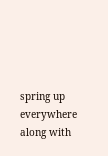spring up everywhere along with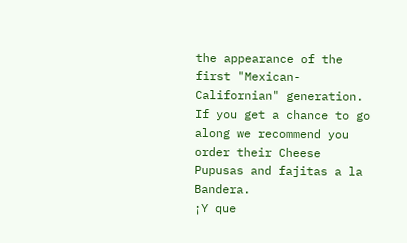the appearance of the first "Mexican- Californian" generation. If you get a chance to go along we recommend you order their Cheese Pupusas and fajitas a la Bandera.
¡Y que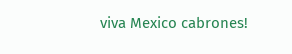viva Mexico cabrones!